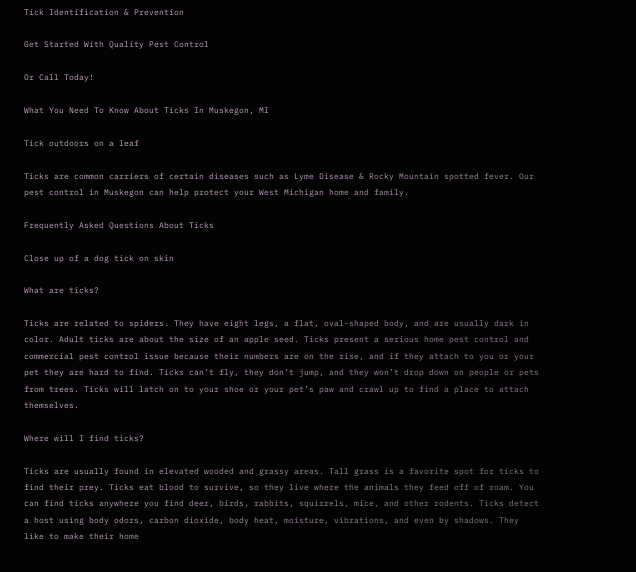Tick Identification & Prevention

Get Started With Quality Pest Control

Or Call Today!

What You Need To Know About Ticks In Muskegon, MI

Tick outdoors on a leaf

Ticks are common carriers of certain diseases such as Lyme Disease & Rocky Mountain spotted fever. Our pest control in Muskegon can help protect your West Michigan home and family.

Frequently Asked Questions About Ticks

Close up of a dog tick on skin

What are ticks?

Ticks are related to spiders. They have eight legs, a flat, oval-shaped body, and are usually dark in color. Adult ticks are about the size of an apple seed. Ticks present a serious home pest control and commercial pest control issue because their numbers are on the rise, and if they attach to you or your pet they are hard to find. Ticks can’t fly, they don’t jump, and they won’t drop down on people or pets from trees. Ticks will latch on to your shoe or your pet’s paw and crawl up to find a place to attach themselves.

Where will I find ticks?

Ticks are usually found in elevated wooded and grassy areas. Tall grass is a favorite spot for ticks to find their prey. Ticks eat blood to survive, so they live where the animals they feed off of roam. You can find ticks anywhere you find deer, birds, rabbits, squirrels, mice, and other rodents. Ticks detect a host using body odors, carbon dioxide, body heat, moisture, vibrations, and even by shadows. They like to make their home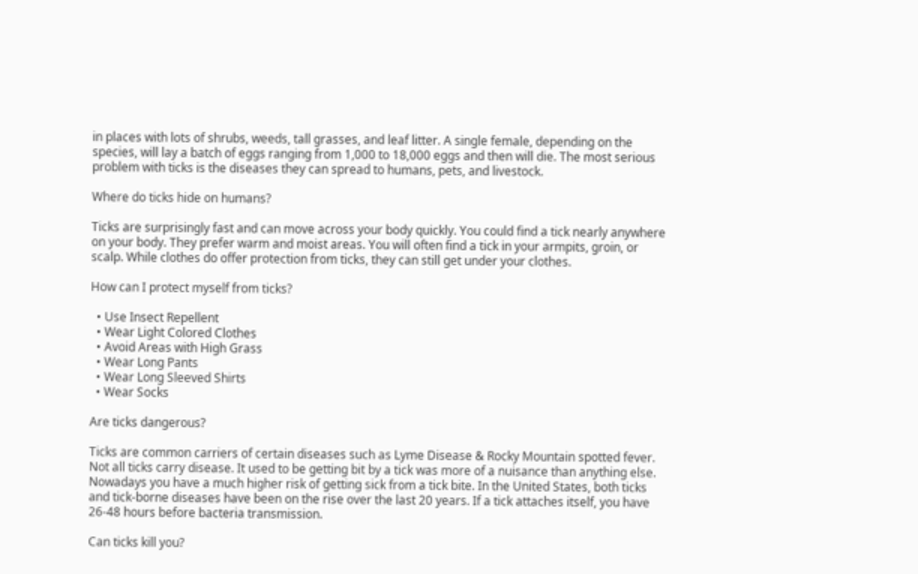in places with lots of shrubs, weeds, tall grasses, and leaf litter. A single female, depending on the species, will lay a batch of eggs ranging from 1,000 to 18,000 eggs and then will die. The most serious problem with ticks is the diseases they can spread to humans, pets, and livestock.

Where do ticks hide on humans?

Ticks are surprisingly fast and can move across your body quickly. You could find a tick nearly anywhere on your body. They prefer warm and moist areas. You will often find a tick in your armpits, groin, or scalp. While clothes do offer protection from ticks, they can still get under your clothes.

How can I protect myself from ticks?

  • Use Insect Repellent
  • Wear Light Colored Clothes
  • Avoid Areas with High Grass
  • Wear Long Pants
  • Wear Long Sleeved Shirts
  • Wear Socks

Are ticks dangerous?

Ticks are common carriers of certain diseases such as Lyme Disease & Rocky Mountain spotted fever. Not all ticks carry disease. It used to be getting bit by a tick was more of a nuisance than anything else. Nowadays you have a much higher risk of getting sick from a tick bite. In the United States, both ticks and tick-borne diseases have been on the rise over the last 20 years. If a tick attaches itself, you have 26-48 hours before bacteria transmission.

Can ticks kill you?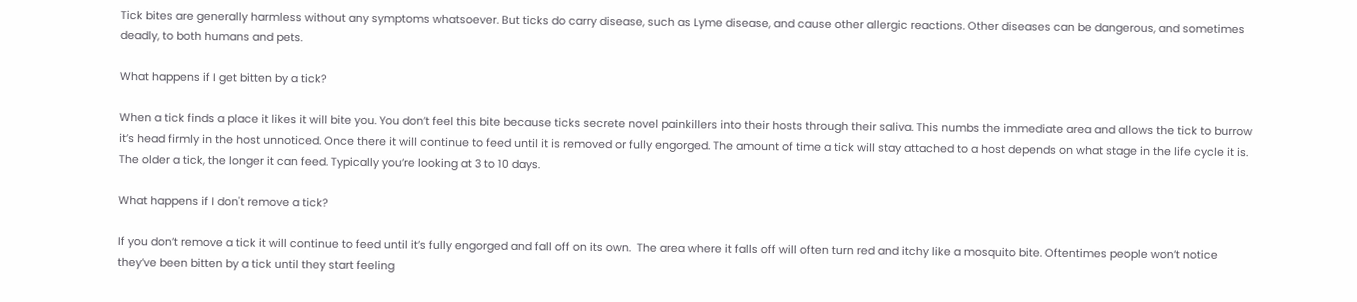Tick bites are generally harmless without any symptoms whatsoever. But ticks do carry disease, such as Lyme disease, and cause other allergic reactions. Other diseases can be dangerous, and sometimes deadly, to both humans and pets.

What happens if I get bitten by a tick?

When a tick finds a place it likes it will bite you. You don’t feel this bite because ticks secrete novel painkillers into their hosts through their saliva. This numbs the immediate area and allows the tick to burrow it’s head firmly in the host unnoticed. Once there it will continue to feed until it is removed or fully engorged. The amount of time a tick will stay attached to a host depends on what stage in the life cycle it is. The older a tick, the longer it can feed. Typically you’re looking at 3 to 10 days.

What happens if I don't remove a tick?

If you don’t remove a tick it will continue to feed until it’s fully engorged and fall off on its own.  The area where it falls off will often turn red and itchy like a mosquito bite. Oftentimes people won’t notice they’ve been bitten by a tick until they start feeling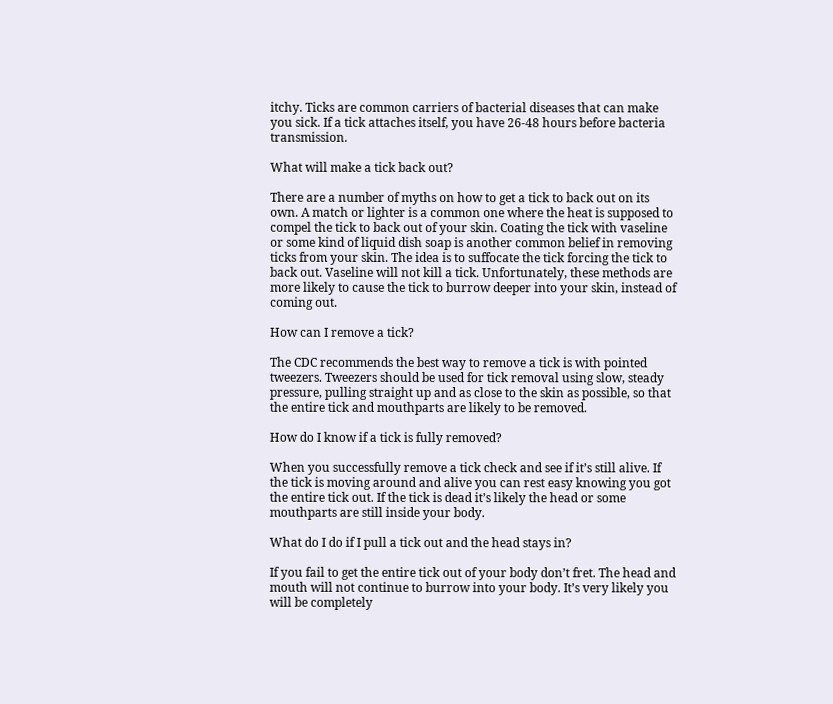itchy. Ticks are common carriers of bacterial diseases that can make you sick. If a tick attaches itself, you have 26-48 hours before bacteria transmission.

What will make a tick back out?

There are a number of myths on how to get a tick to back out on its own. A match or lighter is a common one where the heat is supposed to compel the tick to back out of your skin. Coating the tick with vaseline or some kind of liquid dish soap is another common belief in removing ticks from your skin. The idea is to suffocate the tick forcing the tick to back out. Vaseline will not kill a tick. Unfortunately, these methods are more likely to cause the tick to burrow deeper into your skin, instead of coming out.

How can I remove a tick?

The CDC recommends the best way to remove a tick is with pointed tweezers. Tweezers should be used for tick removal using slow, steady pressure, pulling straight up and as close to the skin as possible, so that the entire tick and mouthparts are likely to be removed.

How do I know if a tick is fully removed?

When you successfully remove a tick check and see if it’s still alive. If the tick is moving around and alive you can rest easy knowing you got the entire tick out. If the tick is dead it’s likely the head or some mouthparts are still inside your body.

What do I do if I pull a tick out and the head stays in?

If you fail to get the entire tick out of your body don’t fret. The head and mouth will not continue to burrow into your body. It’s very likely you will be completely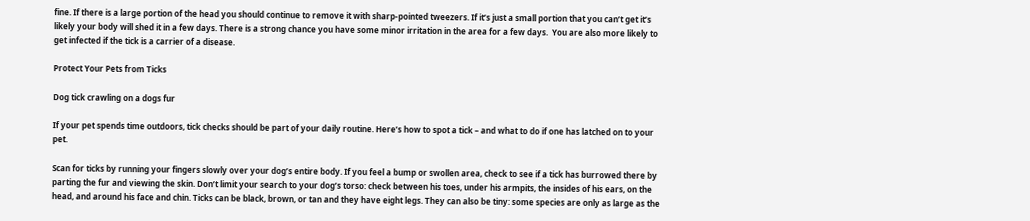fine. If there is a large portion of the head you should continue to remove it with sharp-pointed tweezers. If it’s just a small portion that you can’t get it’s likely your body will shed it in a few days. There is a strong chance you have some minor irritation in the area for a few days.  You are also more likely to get infected if the tick is a carrier of a disease.

Protect Your Pets from Ticks

Dog tick crawling on a dogs fur

If your pet spends time outdoors, tick checks should be part of your daily routine. Here’s how to spot a tick – and what to do if one has latched on to your pet.

Scan for ticks by running your fingers slowly over your dog’s entire body. If you feel a bump or swollen area, check to see if a tick has burrowed there by parting the fur and viewing the skin. Don’t limit your search to your dog’s torso: check between his toes, under his armpits, the insides of his ears, on the head, and around his face and chin. Ticks can be black, brown, or tan and they have eight legs. They can also be tiny: some species are only as large as the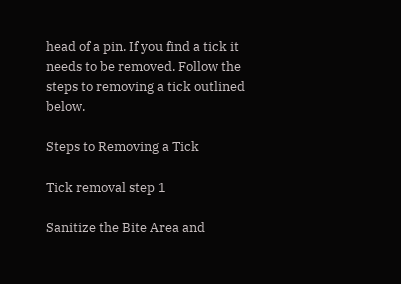head of a pin. If you find a tick it needs to be removed. Follow the steps to removing a tick outlined below.

Steps to Removing a Tick

Tick removal step 1

Sanitize the Bite Area and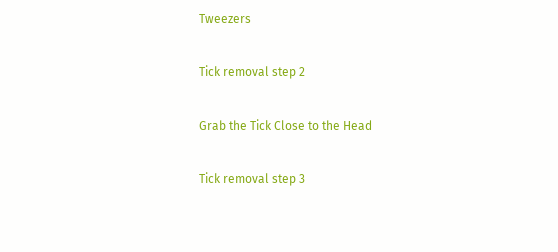Tweezers

Tick removal step 2

Grab the Tick Close to the Head

Tick removal step 3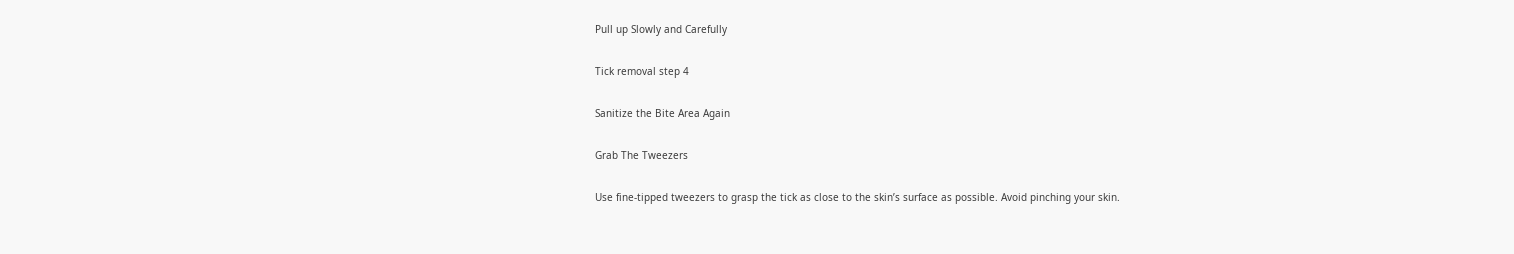Pull up Slowly and Carefully

Tick removal step 4

Sanitize the Bite Area Again

Grab The Tweezers

Use fine-tipped tweezers to grasp the tick as close to the skin’s surface as possible. Avoid pinching your skin.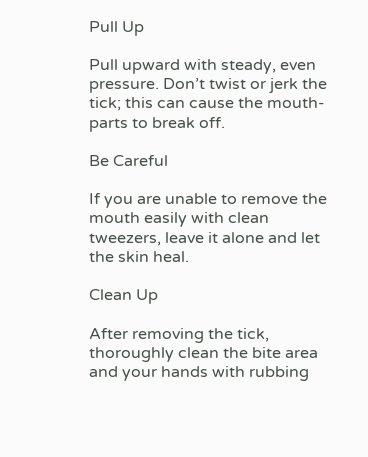Pull Up

Pull upward with steady, even pressure. Don’t twist or jerk the tick; this can cause the mouth-parts to break off.

Be Careful

If you are unable to remove the mouth easily with clean tweezers, leave it alone and let the skin heal.

Clean Up

After removing the tick, thoroughly clean the bite area and your hands with rubbing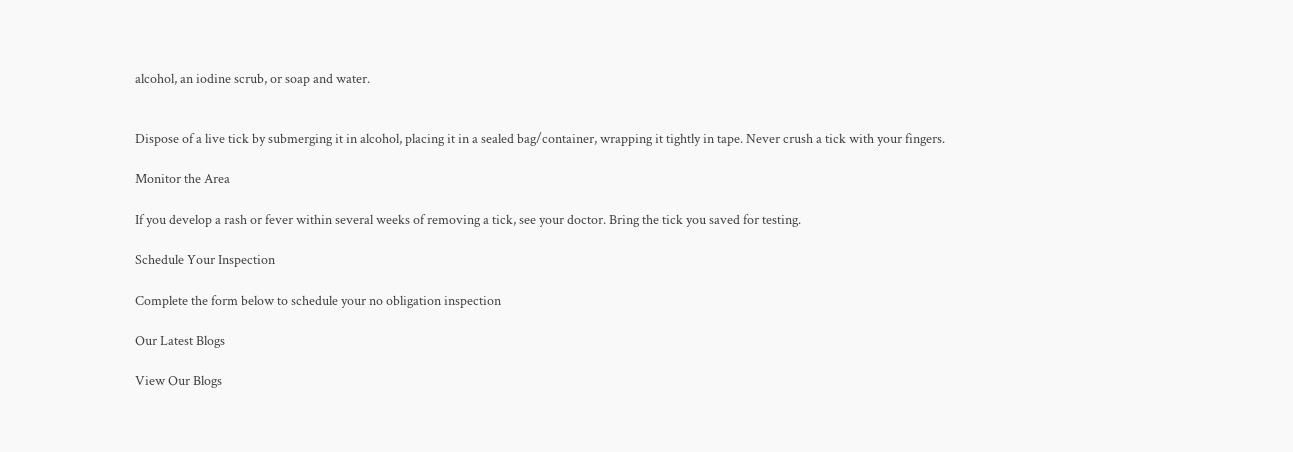alcohol, an iodine scrub, or soap and water.


Dispose of a live tick by submerging it in alcohol, placing it in a sealed bag/container, wrapping it tightly in tape. Never crush a tick with your fingers.

Monitor the Area

If you develop a rash or fever within several weeks of removing a tick, see your doctor. Bring the tick you saved for testing.

Schedule Your Inspection

Complete the form below to schedule your no obligation inspection

Our Latest Blogs

View Our Blogs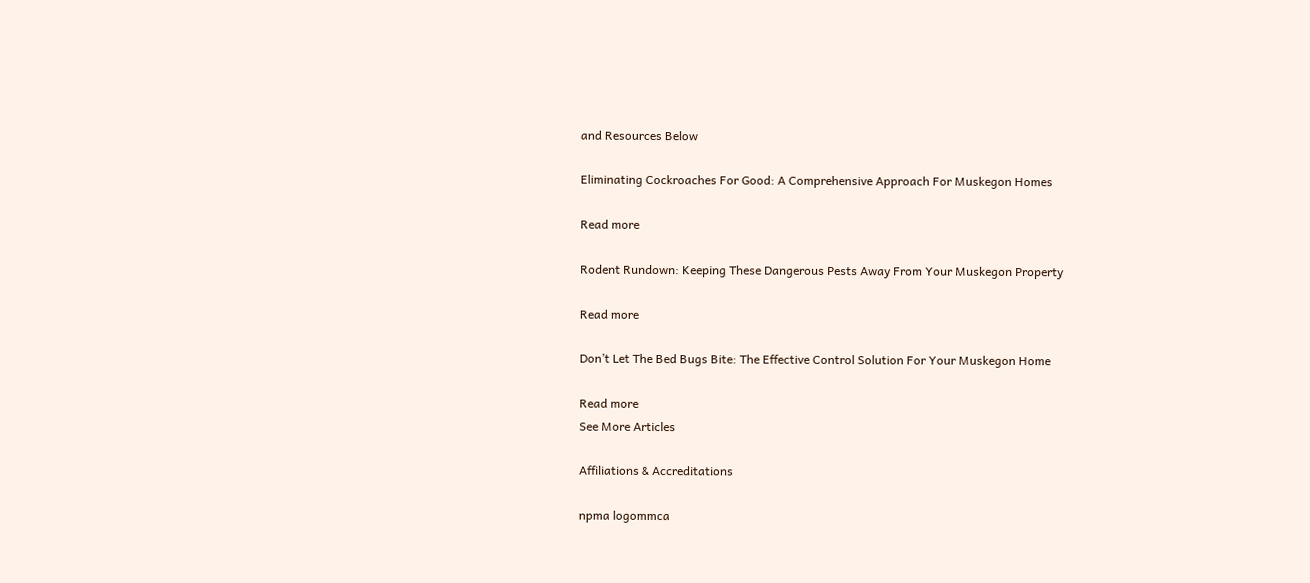and Resources Below

Eliminating Cockroaches For Good: A Comprehensive Approach For Muskegon Homes

Read more

Rodent Rundown: Keeping These Dangerous Pests Away From Your Muskegon Property

Read more

Don’t Let The Bed Bugs Bite: The Effective Control Solution For Your Muskegon Home

Read more
See More Articles

Affiliations & Accreditations

npma logommca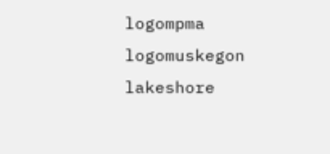logompma logomuskegon lakeshore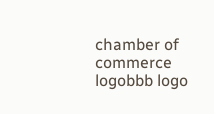chamber of commerce logobbb logo